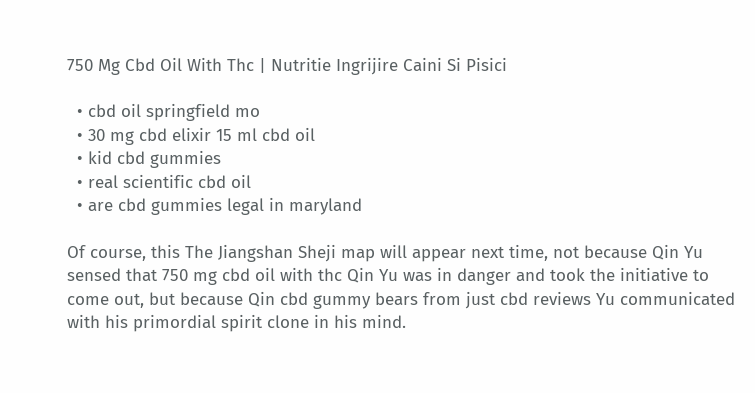750 Mg Cbd Oil With Thc | Nutritie Ingrijire Caini Si Pisici

  • cbd oil springfield mo
  • 30 mg cbd elixir 15 ml cbd oil
  • kid cbd gummies
  • real scientific cbd oil
  • are cbd gummies legal in maryland

Of course, this The Jiangshan Sheji map will appear next time, not because Qin Yu sensed that 750 mg cbd oil with thc Qin Yu was in danger and took the initiative to come out, but because Qin cbd gummy bears from just cbd reviews Yu communicated with his primordial spirit clone in his mind.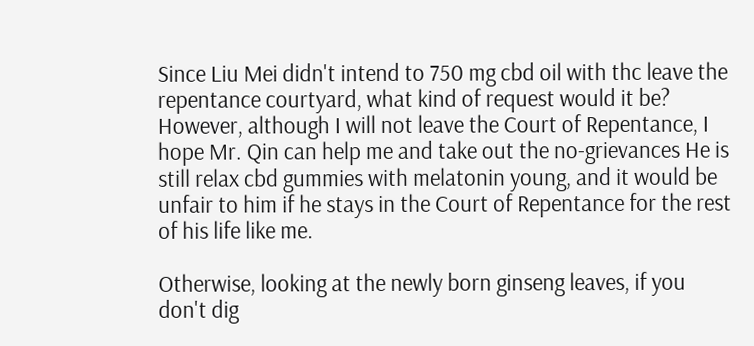Since Liu Mei didn't intend to 750 mg cbd oil with thc leave the repentance courtyard, what kind of request would it be? However, although I will not leave the Court of Repentance, I hope Mr. Qin can help me and take out the no-grievances He is still relax cbd gummies with melatonin young, and it would be unfair to him if he stays in the Court of Repentance for the rest of his life like me.

Otherwise, looking at the newly born ginseng leaves, if you don't dig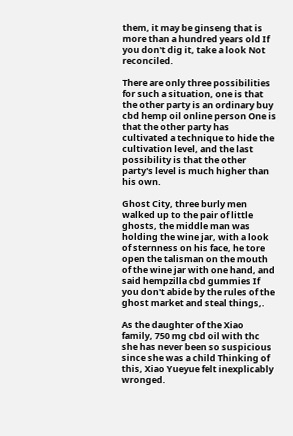them, it may be ginseng that is more than a hundred years old If you don't dig it, take a look Not reconciled.

There are only three possibilities for such a situation, one is that the other party is an ordinary buy cbd hemp oil online person One is that the other party has cultivated a technique to hide the cultivation level, and the last possibility is that the other party's level is much higher than his own.

Ghost City, three burly men walked up to the pair of little ghosts, the middle man was holding the wine jar, with a look of sternness on his face, he tore open the talisman on the mouth of the wine jar with one hand, and said hempzilla cbd gummies If you don't abide by the rules of the ghost market and steal things,.

As the daughter of the Xiao family, 750 mg cbd oil with thc she has never been so suspicious since she was a child Thinking of this, Xiao Yueyue felt inexplicably wronged.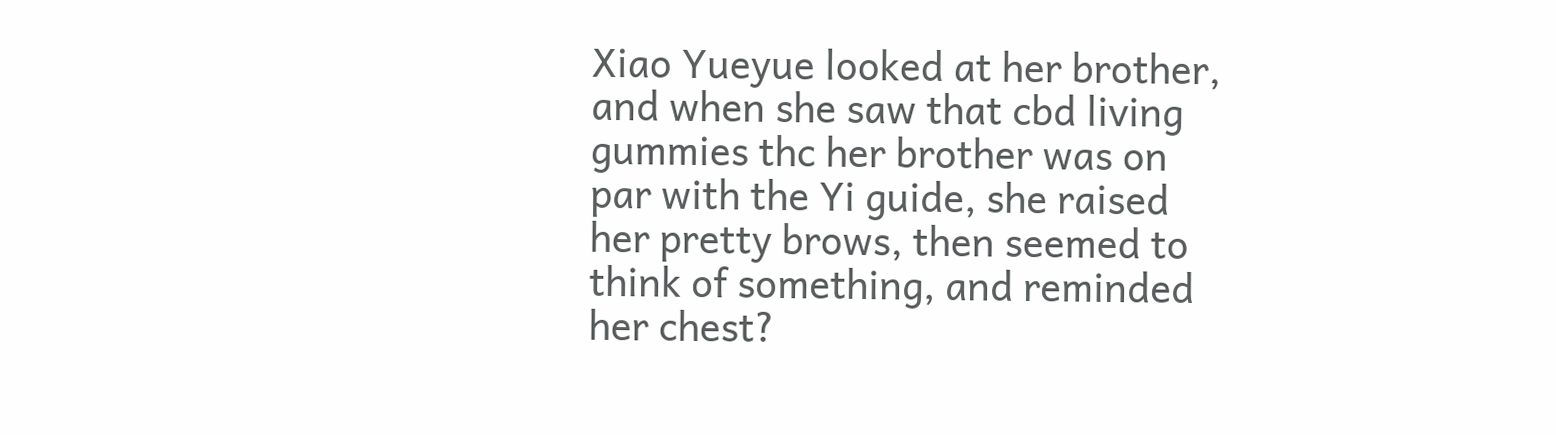Xiao Yueyue looked at her brother, and when she saw that cbd living gummies thc her brother was on par with the Yi guide, she raised her pretty brows, then seemed to think of something, and reminded her chest?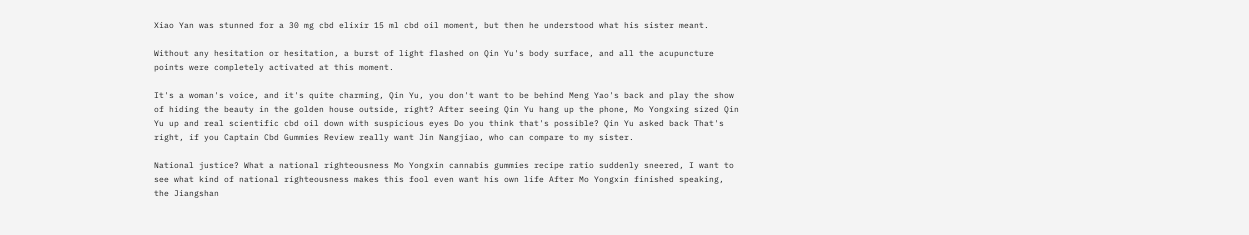Xiao Yan was stunned for a 30 mg cbd elixir 15 ml cbd oil moment, but then he understood what his sister meant.

Without any hesitation or hesitation, a burst of light flashed on Qin Yu's body surface, and all the acupuncture points were completely activated at this moment.

It's a woman's voice, and it's quite charming, Qin Yu, you don't want to be behind Meng Yao's back and play the show of hiding the beauty in the golden house outside, right? After seeing Qin Yu hang up the phone, Mo Yongxing sized Qin Yu up and real scientific cbd oil down with suspicious eyes Do you think that's possible? Qin Yu asked back That's right, if you Captain Cbd Gummies Review really want Jin Nangjiao, who can compare to my sister.

National justice? What a national righteousness Mo Yongxin cannabis gummies recipe ratio suddenly sneered, I want to see what kind of national righteousness makes this fool even want his own life After Mo Yongxin finished speaking, the Jiangshan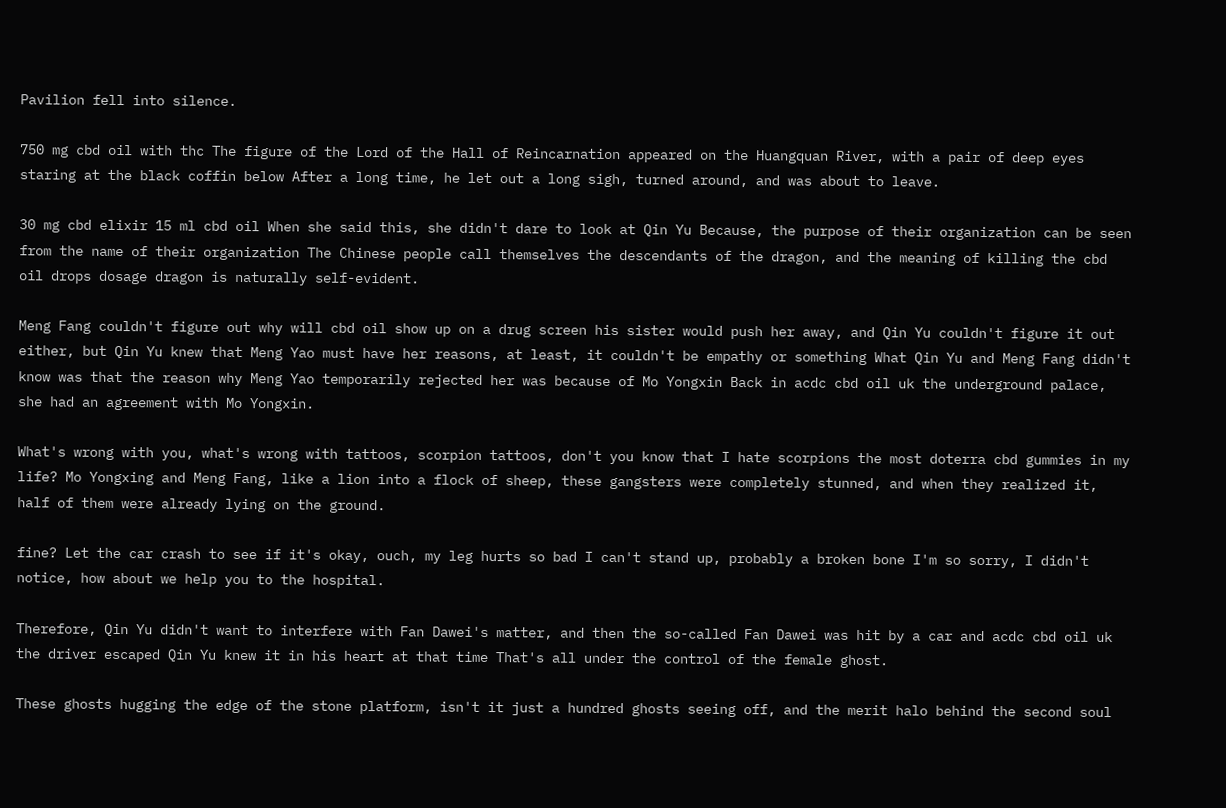Pavilion fell into silence.

750 mg cbd oil with thc The figure of the Lord of the Hall of Reincarnation appeared on the Huangquan River, with a pair of deep eyes staring at the black coffin below After a long time, he let out a long sigh, turned around, and was about to leave.

30 mg cbd elixir 15 ml cbd oil When she said this, she didn't dare to look at Qin Yu Because, the purpose of their organization can be seen from the name of their organization The Chinese people call themselves the descendants of the dragon, and the meaning of killing the cbd oil drops dosage dragon is naturally self-evident.

Meng Fang couldn't figure out why will cbd oil show up on a drug screen his sister would push her away, and Qin Yu couldn't figure it out either, but Qin Yu knew that Meng Yao must have her reasons, at least, it couldn't be empathy or something What Qin Yu and Meng Fang didn't know was that the reason why Meng Yao temporarily rejected her was because of Mo Yongxin Back in acdc cbd oil uk the underground palace, she had an agreement with Mo Yongxin.

What's wrong with you, what's wrong with tattoos, scorpion tattoos, don't you know that I hate scorpions the most doterra cbd gummies in my life? Mo Yongxing and Meng Fang, like a lion into a flock of sheep, these gangsters were completely stunned, and when they realized it, half of them were already lying on the ground.

fine? Let the car crash to see if it's okay, ouch, my leg hurts so bad I can't stand up, probably a broken bone I'm so sorry, I didn't notice, how about we help you to the hospital.

Therefore, Qin Yu didn't want to interfere with Fan Dawei's matter, and then the so-called Fan Dawei was hit by a car and acdc cbd oil uk the driver escaped Qin Yu knew it in his heart at that time That's all under the control of the female ghost.

These ghosts hugging the edge of the stone platform, isn't it just a hundred ghosts seeing off, and the merit halo behind the second soul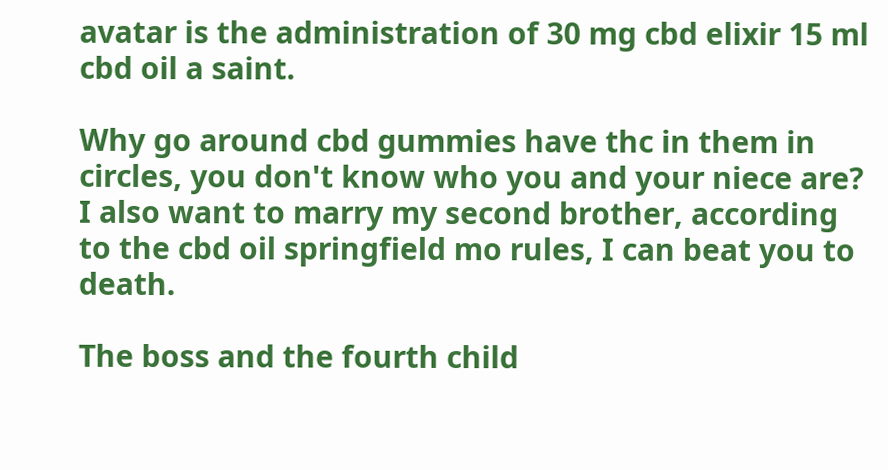avatar is the administration of 30 mg cbd elixir 15 ml cbd oil a saint.

Why go around cbd gummies have thc in them in circles, you don't know who you and your niece are? I also want to marry my second brother, according to the cbd oil springfield mo rules, I can beat you to death.

The boss and the fourth child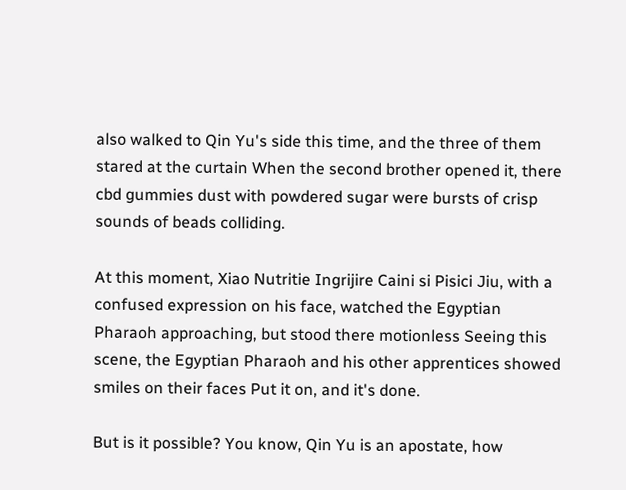also walked to Qin Yu's side this time, and the three of them stared at the curtain When the second brother opened it, there cbd gummies dust with powdered sugar were bursts of crisp sounds of beads colliding.

At this moment, Xiao Nutritie Ingrijire Caini si Pisici Jiu, with a confused expression on his face, watched the Egyptian Pharaoh approaching, but stood there motionless Seeing this scene, the Egyptian Pharaoh and his other apprentices showed smiles on their faces Put it on, and it's done.

But is it possible? You know, Qin Yu is an apostate, how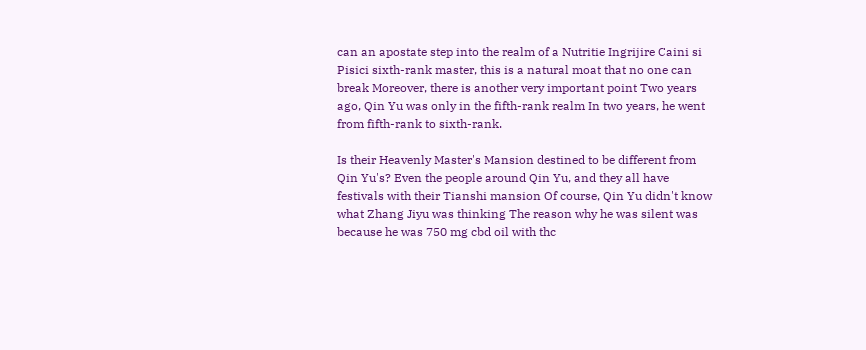can an apostate step into the realm of a Nutritie Ingrijire Caini si Pisici sixth-rank master, this is a natural moat that no one can break Moreover, there is another very important point Two years ago, Qin Yu was only in the fifth-rank realm In two years, he went from fifth-rank to sixth-rank.

Is their Heavenly Master's Mansion destined to be different from Qin Yu's? Even the people around Qin Yu, and they all have festivals with their Tianshi mansion Of course, Qin Yu didn't know what Zhang Jiyu was thinking The reason why he was silent was because he was 750 mg cbd oil with thc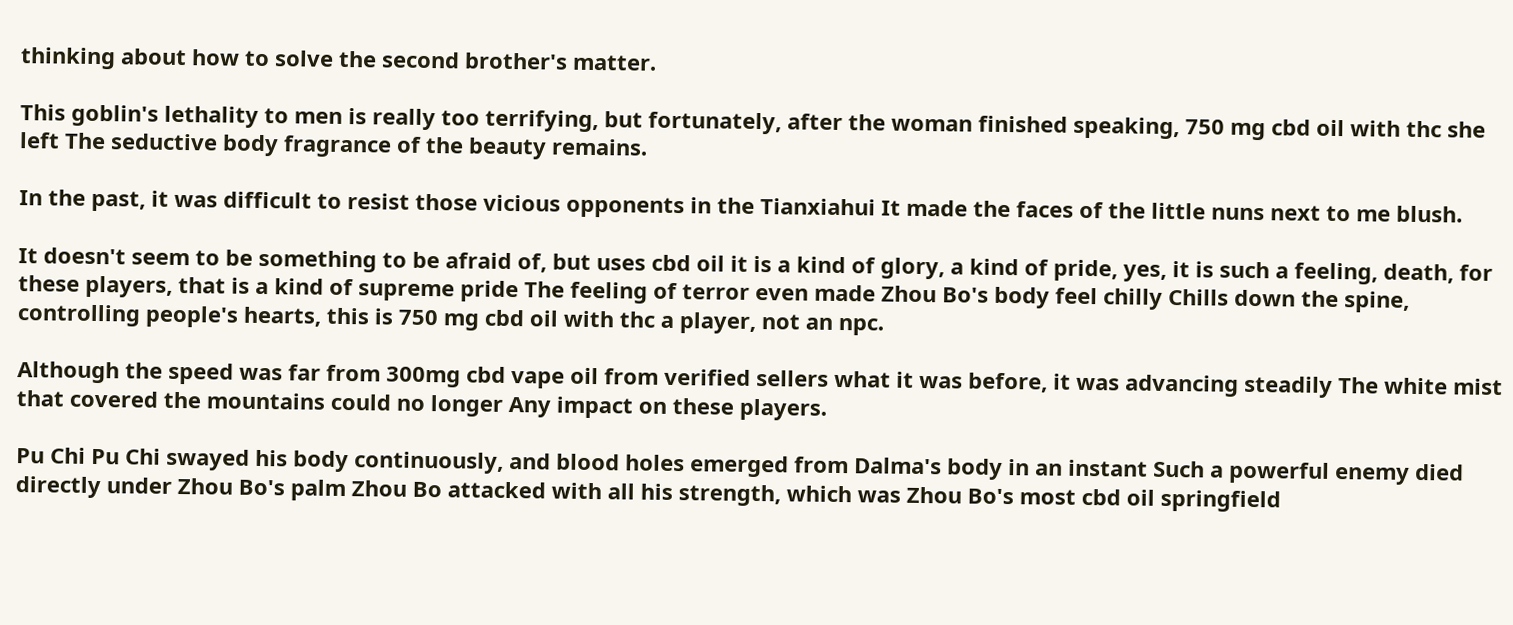thinking about how to solve the second brother's matter.

This goblin's lethality to men is really too terrifying, but fortunately, after the woman finished speaking, 750 mg cbd oil with thc she left The seductive body fragrance of the beauty remains.

In the past, it was difficult to resist those vicious opponents in the Tianxiahui It made the faces of the little nuns next to me blush.

It doesn't seem to be something to be afraid of, but uses cbd oil it is a kind of glory, a kind of pride, yes, it is such a feeling, death, for these players, that is a kind of supreme pride The feeling of terror even made Zhou Bo's body feel chilly Chills down the spine, controlling people's hearts, this is 750 mg cbd oil with thc a player, not an npc.

Although the speed was far from 300mg cbd vape oil from verified sellers what it was before, it was advancing steadily The white mist that covered the mountains could no longer Any impact on these players.

Pu Chi Pu Chi swayed his body continuously, and blood holes emerged from Dalma's body in an instant Such a powerful enemy died directly under Zhou Bo's palm Zhou Bo attacked with all his strength, which was Zhou Bo's most cbd oil springfield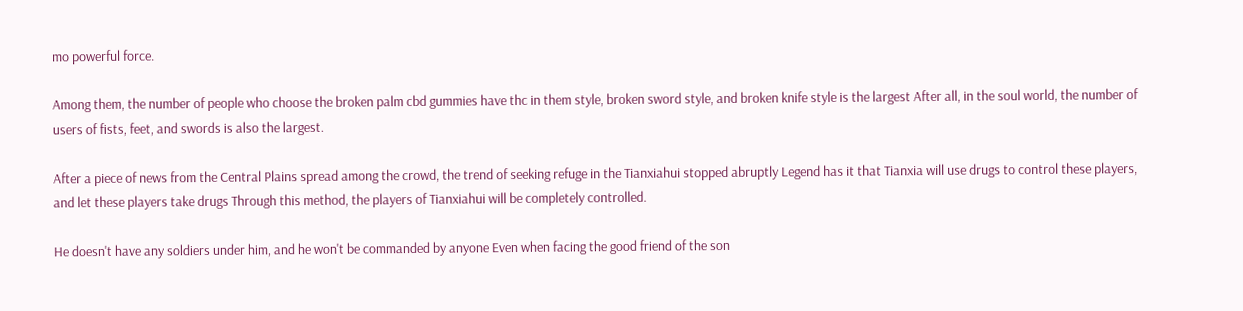mo powerful force.

Among them, the number of people who choose the broken palm cbd gummies have thc in them style, broken sword style, and broken knife style is the largest After all, in the soul world, the number of users of fists, feet, and swords is also the largest.

After a piece of news from the Central Plains spread among the crowd, the trend of seeking refuge in the Tianxiahui stopped abruptly Legend has it that Tianxia will use drugs to control these players, and let these players take drugs Through this method, the players of Tianxiahui will be completely controlled.

He doesn't have any soldiers under him, and he won't be commanded by anyone Even when facing the good friend of the son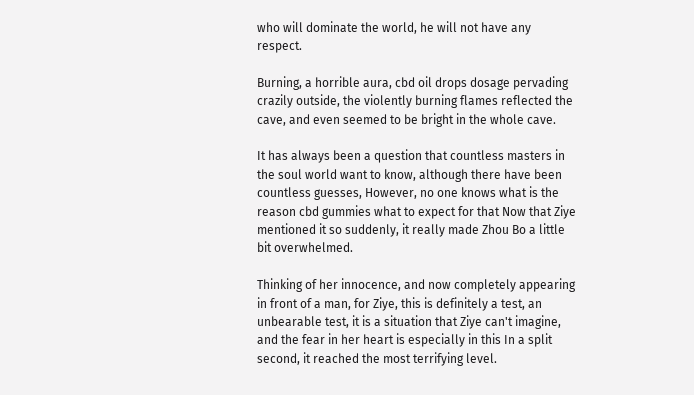who will dominate the world, he will not have any respect.

Burning, a horrible aura, cbd oil drops dosage pervading crazily outside, the violently burning flames reflected the cave, and even seemed to be bright in the whole cave.

It has always been a question that countless masters in the soul world want to know, although there have been countless guesses, However, no one knows what is the reason cbd gummies what to expect for that Now that Ziye mentioned it so suddenly, it really made Zhou Bo a little bit overwhelmed.

Thinking of her innocence, and now completely appearing in front of a man, for Ziye, this is definitely a test, an unbearable test, it is a situation that Ziye can't imagine, and the fear in her heart is especially in this In a split second, it reached the most terrifying level.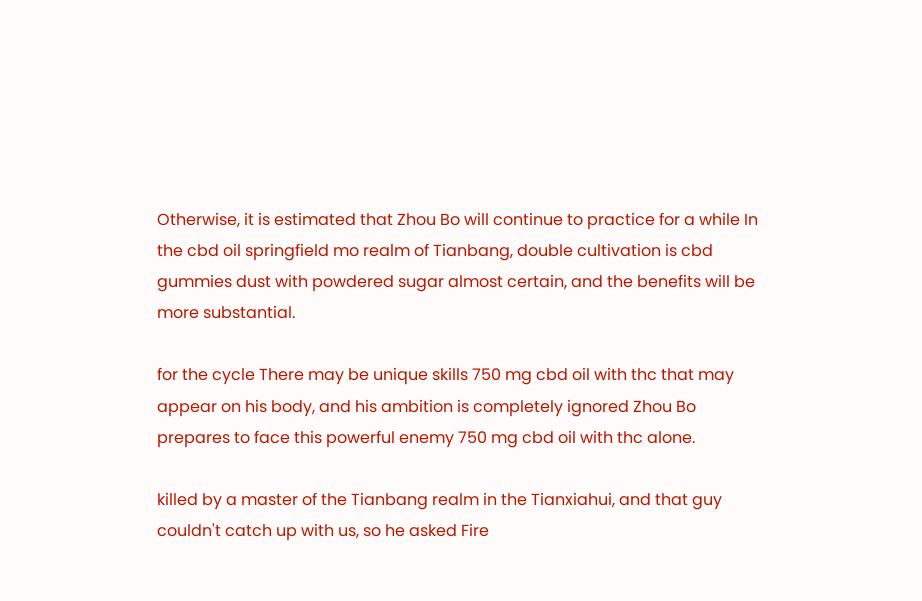Otherwise, it is estimated that Zhou Bo will continue to practice for a while In the cbd oil springfield mo realm of Tianbang, double cultivation is cbd gummies dust with powdered sugar almost certain, and the benefits will be more substantial.

for the cycle There may be unique skills 750 mg cbd oil with thc that may appear on his body, and his ambition is completely ignored Zhou Bo prepares to face this powerful enemy 750 mg cbd oil with thc alone.

killed by a master of the Tianbang realm in the Tianxiahui, and that guy couldn't catch up with us, so he asked Fire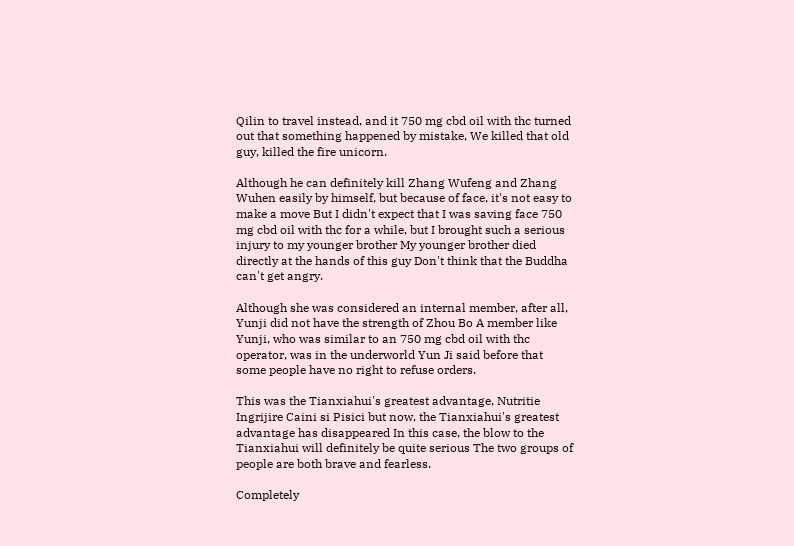Qilin to travel instead, and it 750 mg cbd oil with thc turned out that something happened by mistake, We killed that old guy, killed the fire unicorn.

Although he can definitely kill Zhang Wufeng and Zhang Wuhen easily by himself, but because of face, it's not easy to make a move But I didn't expect that I was saving face 750 mg cbd oil with thc for a while, but I brought such a serious injury to my younger brother My younger brother died directly at the hands of this guy Don't think that the Buddha can't get angry.

Although she was considered an internal member, after all, Yunji did not have the strength of Zhou Bo A member like Yunji, who was similar to an 750 mg cbd oil with thc operator, was in the underworld Yun Ji said before that some people have no right to refuse orders.

This was the Tianxiahui's greatest advantage, Nutritie Ingrijire Caini si Pisici but now, the Tianxiahui's greatest advantage has disappeared In this case, the blow to the Tianxiahui will definitely be quite serious The two groups of people are both brave and fearless.

Completely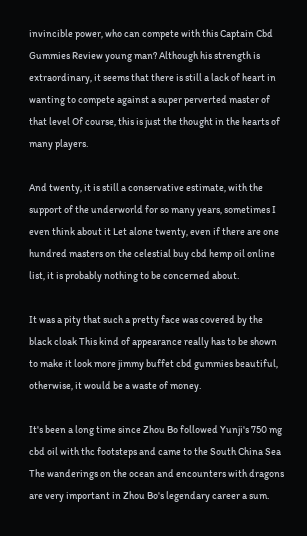invincible power, who can compete with this Captain Cbd Gummies Review young man? Although his strength is extraordinary, it seems that there is still a lack of heart in wanting to compete against a super perverted master of that level Of course, this is just the thought in the hearts of many players.

And twenty, it is still a conservative estimate, with the support of the underworld for so many years, sometimes I even think about it Let alone twenty, even if there are one hundred masters on the celestial buy cbd hemp oil online list, it is probably nothing to be concerned about.

It was a pity that such a pretty face was covered by the black cloak This kind of appearance really has to be shown to make it look more jimmy buffet cbd gummies beautiful, otherwise, it would be a waste of money.

It's been a long time since Zhou Bo followed Yunji's 750 mg cbd oil with thc footsteps and came to the South China Sea The wanderings on the ocean and encounters with dragons are very important in Zhou Bo's legendary career a sum.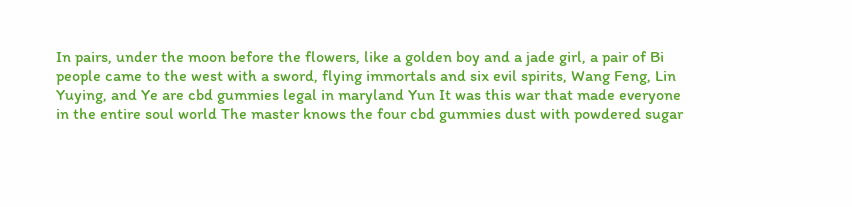In pairs, under the moon before the flowers, like a golden boy and a jade girl, a pair of Bi people came to the west with a sword, flying immortals and six evil spirits, Wang Feng, Lin Yuying, and Ye are cbd gummies legal in maryland Yun It was this war that made everyone in the entire soul world The master knows the four cbd gummies dust with powdered sugar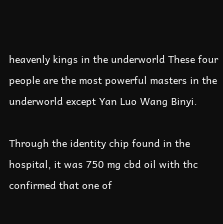heavenly kings in the underworld These four people are the most powerful masters in the underworld except Yan Luo Wang Binyi.

Through the identity chip found in the hospital, it was 750 mg cbd oil with thc confirmed that one of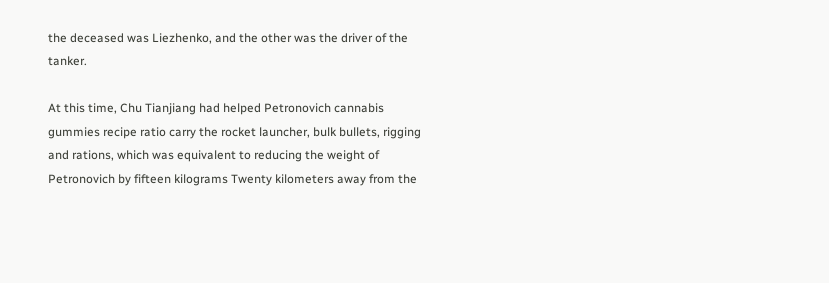the deceased was Liezhenko, and the other was the driver of the tanker.

At this time, Chu Tianjiang had helped Petronovich cannabis gummies recipe ratio carry the rocket launcher, bulk bullets, rigging and rations, which was equivalent to reducing the weight of Petronovich by fifteen kilograms Twenty kilometers away from the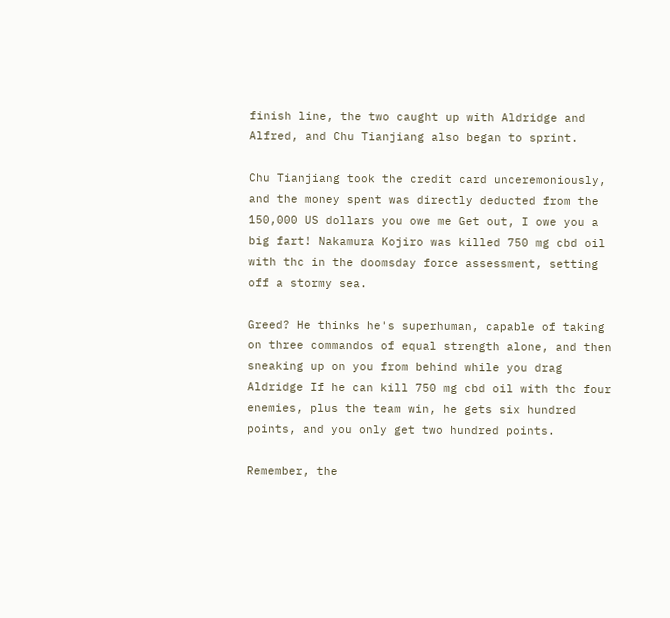finish line, the two caught up with Aldridge and Alfred, and Chu Tianjiang also began to sprint.

Chu Tianjiang took the credit card unceremoniously, and the money spent was directly deducted from the 150,000 US dollars you owe me Get out, I owe you a big fart! Nakamura Kojiro was killed 750 mg cbd oil with thc in the doomsday force assessment, setting off a stormy sea.

Greed? He thinks he's superhuman, capable of taking on three commandos of equal strength alone, and then sneaking up on you from behind while you drag Aldridge If he can kill 750 mg cbd oil with thc four enemies, plus the team win, he gets six hundred points, and you only get two hundred points.

Remember, the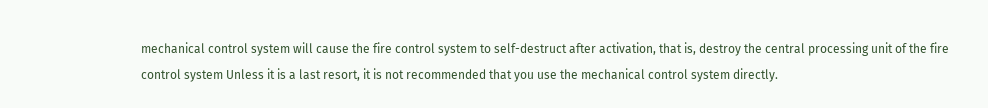mechanical control system will cause the fire control system to self-destruct after activation, that is, destroy the central processing unit of the fire control system Unless it is a last resort, it is not recommended that you use the mechanical control system directly.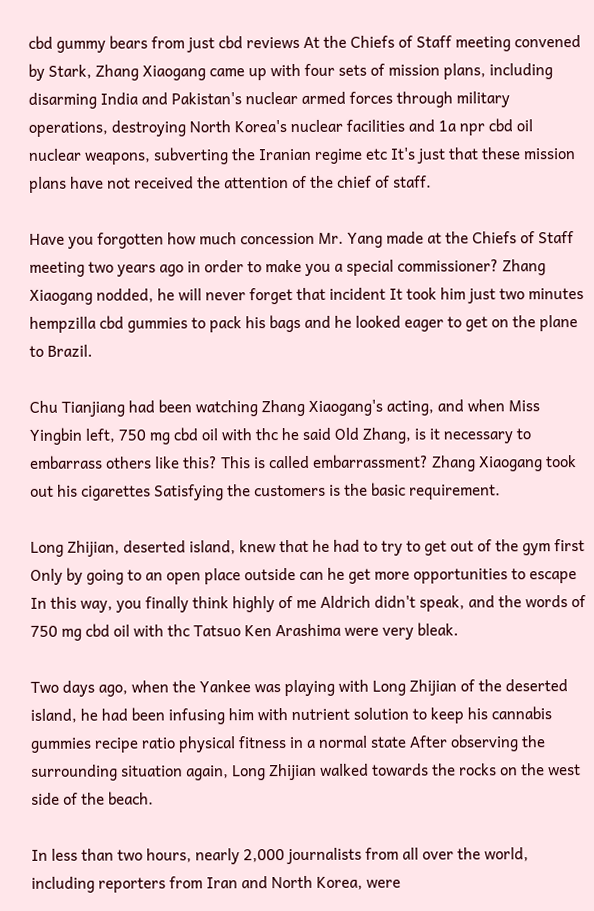cbd gummy bears from just cbd reviews At the Chiefs of Staff meeting convened by Stark, Zhang Xiaogang came up with four sets of mission plans, including disarming India and Pakistan's nuclear armed forces through military operations, destroying North Korea's nuclear facilities and 1a npr cbd oil nuclear weapons, subverting the Iranian regime etc It's just that these mission plans have not received the attention of the chief of staff.

Have you forgotten how much concession Mr. Yang made at the Chiefs of Staff meeting two years ago in order to make you a special commissioner? Zhang Xiaogang nodded, he will never forget that incident It took him just two minutes hempzilla cbd gummies to pack his bags and he looked eager to get on the plane to Brazil.

Chu Tianjiang had been watching Zhang Xiaogang's acting, and when Miss Yingbin left, 750 mg cbd oil with thc he said Old Zhang, is it necessary to embarrass others like this? This is called embarrassment? Zhang Xiaogang took out his cigarettes Satisfying the customers is the basic requirement.

Long Zhijian, deserted island, knew that he had to try to get out of the gym first Only by going to an open place outside can he get more opportunities to escape In this way, you finally think highly of me Aldrich didn't speak, and the words of 750 mg cbd oil with thc Tatsuo Ken Arashima were very bleak.

Two days ago, when the Yankee was playing with Long Zhijian of the deserted island, he had been infusing him with nutrient solution to keep his cannabis gummies recipe ratio physical fitness in a normal state After observing the surrounding situation again, Long Zhijian walked towards the rocks on the west side of the beach.

In less than two hours, nearly 2,000 journalists from all over the world, including reporters from Iran and North Korea, were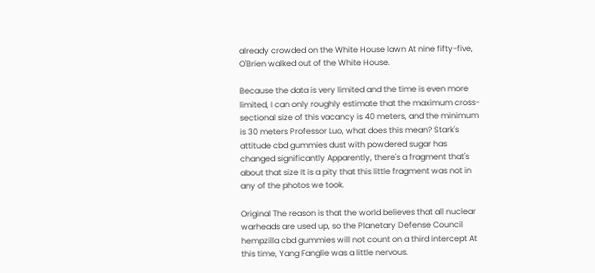already crowded on the White House lawn At nine fifty-five, O'Brien walked out of the White House.

Because the data is very limited and the time is even more limited, I can only roughly estimate that the maximum cross-sectional size of this vacancy is 40 meters, and the minimum is 30 meters Professor Luo, what does this mean? Stark's attitude cbd gummies dust with powdered sugar has changed significantly Apparently, there's a fragment that's about that size It is a pity that this little fragment was not in any of the photos we took.

Original The reason is that the world believes that all nuclear warheads are used up, so the Planetary Defense Council hempzilla cbd gummies will not count on a third intercept At this time, Yang Fanglie was a little nervous.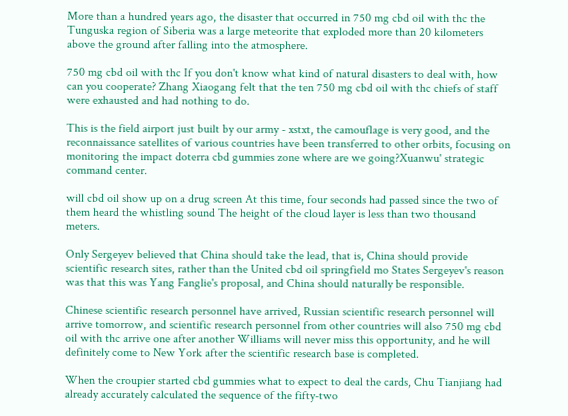More than a hundred years ago, the disaster that occurred in 750 mg cbd oil with thc the Tunguska region of Siberia was a large meteorite that exploded more than 20 kilometers above the ground after falling into the atmosphere.

750 mg cbd oil with thc If you don't know what kind of natural disasters to deal with, how can you cooperate? Zhang Xiaogang felt that the ten 750 mg cbd oil with thc chiefs of staff were exhausted and had nothing to do.

This is the field airport just built by our army - xstxt, the camouflage is very good, and the reconnaissance satellites of various countries have been transferred to other orbits, focusing on monitoring the impact doterra cbd gummies zone where are we going?Xuanwu' strategic command center.

will cbd oil show up on a drug screen At this time, four seconds had passed since the two of them heard the whistling sound The height of the cloud layer is less than two thousand meters.

Only Sergeyev believed that China should take the lead, that is, China should provide scientific research sites, rather than the United cbd oil springfield mo States Sergeyev's reason was that this was Yang Fanglie's proposal, and China should naturally be responsible.

Chinese scientific research personnel have arrived, Russian scientific research personnel will arrive tomorrow, and scientific research personnel from other countries will also 750 mg cbd oil with thc arrive one after another Williams will never miss this opportunity, and he will definitely come to New York after the scientific research base is completed.

When the croupier started cbd gummies what to expect to deal the cards, Chu Tianjiang had already accurately calculated the sequence of the fifty-two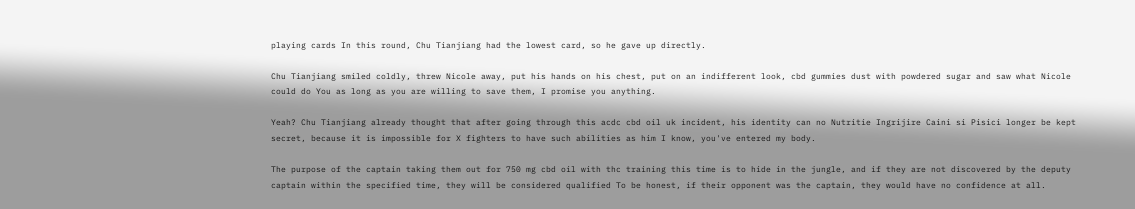playing cards In this round, Chu Tianjiang had the lowest card, so he gave up directly.

Chu Tianjiang smiled coldly, threw Nicole away, put his hands on his chest, put on an indifferent look, cbd gummies dust with powdered sugar and saw what Nicole could do You as long as you are willing to save them, I promise you anything.

Yeah? Chu Tianjiang already thought that after going through this acdc cbd oil uk incident, his identity can no Nutritie Ingrijire Caini si Pisici longer be kept secret, because it is impossible for X fighters to have such abilities as him I know, you've entered my body.

The purpose of the captain taking them out for 750 mg cbd oil with thc training this time is to hide in the jungle, and if they are not discovered by the deputy captain within the specified time, they will be considered qualified To be honest, if their opponent was the captain, they would have no confidence at all.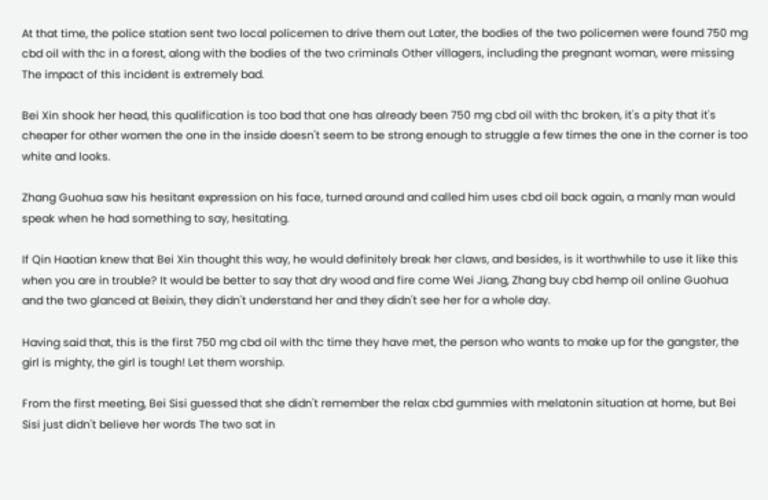At that time, the police station sent two local policemen to drive them out Later, the bodies of the two policemen were found 750 mg cbd oil with thc in a forest, along with the bodies of the two criminals Other villagers, including the pregnant woman, were missing The impact of this incident is extremely bad.

Bei Xin shook her head, this qualification is too bad that one has already been 750 mg cbd oil with thc broken, it's a pity that it's cheaper for other women the one in the inside doesn't seem to be strong enough to struggle a few times the one in the corner is too white and looks.

Zhang Guohua saw his hesitant expression on his face, turned around and called him uses cbd oil back again, a manly man would speak when he had something to say, hesitating.

If Qin Haotian knew that Bei Xin thought this way, he would definitely break her claws, and besides, is it worthwhile to use it like this when you are in trouble? It would be better to say that dry wood and fire come Wei Jiang, Zhang buy cbd hemp oil online Guohua and the two glanced at Beixin, they didn't understand her and they didn't see her for a whole day.

Having said that, this is the first 750 mg cbd oil with thc time they have met, the person who wants to make up for the gangster, the girl is mighty, the girl is tough! Let them worship.

From the first meeting, Bei Sisi guessed that she didn't remember the relax cbd gummies with melatonin situation at home, but Bei Sisi just didn't believe her words The two sat in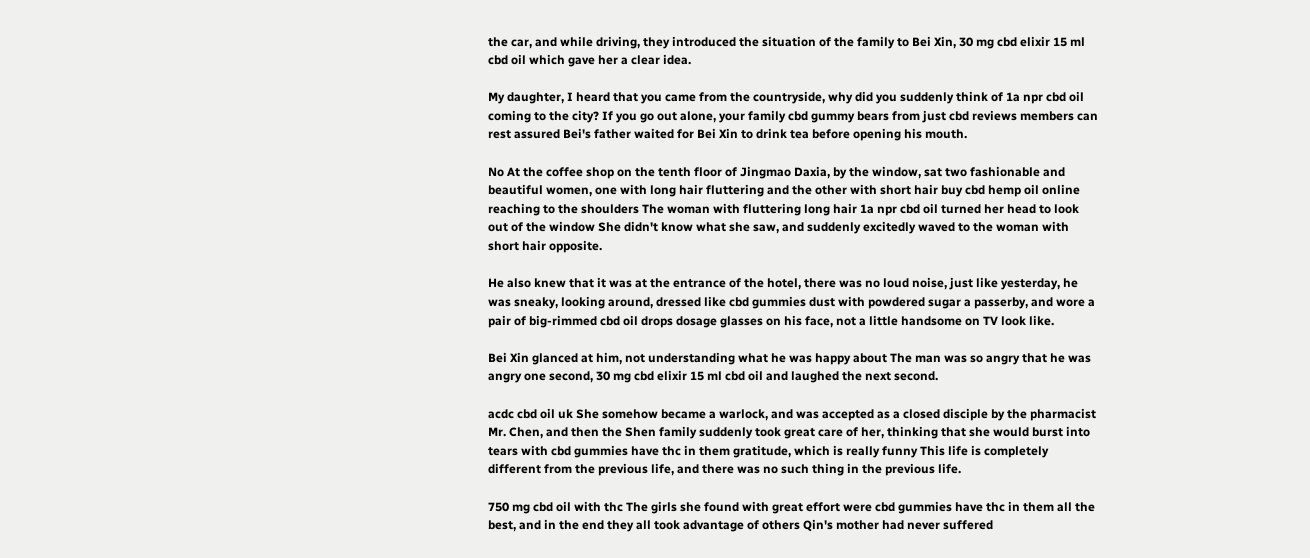the car, and while driving, they introduced the situation of the family to Bei Xin, 30 mg cbd elixir 15 ml cbd oil which gave her a clear idea.

My daughter, I heard that you came from the countryside, why did you suddenly think of 1a npr cbd oil coming to the city? If you go out alone, your family cbd gummy bears from just cbd reviews members can rest assured Bei's father waited for Bei Xin to drink tea before opening his mouth.

No At the coffee shop on the tenth floor of Jingmao Daxia, by the window, sat two fashionable and beautiful women, one with long hair fluttering and the other with short hair buy cbd hemp oil online reaching to the shoulders The woman with fluttering long hair 1a npr cbd oil turned her head to look out of the window She didn't know what she saw, and suddenly excitedly waved to the woman with short hair opposite.

He also knew that it was at the entrance of the hotel, there was no loud noise, just like yesterday, he was sneaky, looking around, dressed like cbd gummies dust with powdered sugar a passerby, and wore a pair of big-rimmed cbd oil drops dosage glasses on his face, not a little handsome on TV look like.

Bei Xin glanced at him, not understanding what he was happy about The man was so angry that he was angry one second, 30 mg cbd elixir 15 ml cbd oil and laughed the next second.

acdc cbd oil uk She somehow became a warlock, and was accepted as a closed disciple by the pharmacist Mr. Chen, and then the Shen family suddenly took great care of her, thinking that she would burst into tears with cbd gummies have thc in them gratitude, which is really funny This life is completely different from the previous life, and there was no such thing in the previous life.

750 mg cbd oil with thc The girls she found with great effort were cbd gummies have thc in them all the best, and in the end they all took advantage of others Qin's mother had never suffered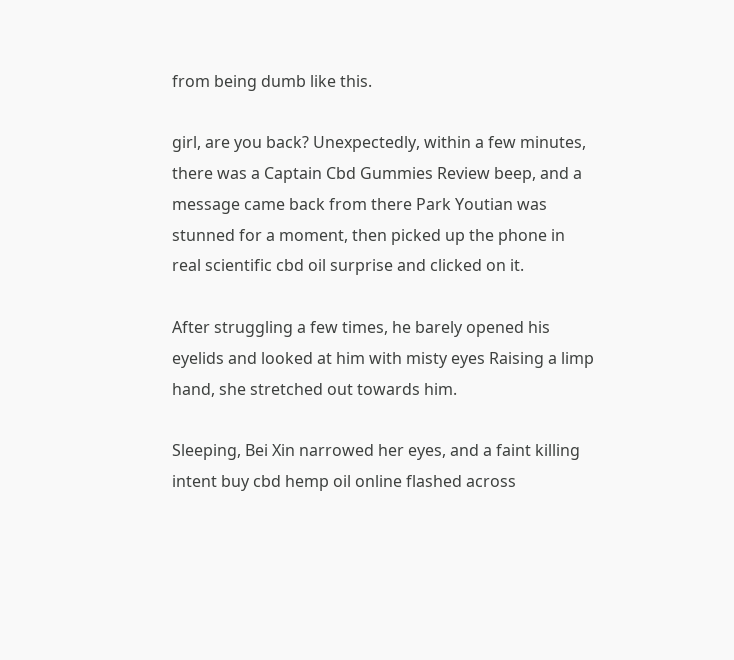from being dumb like this.

girl, are you back? Unexpectedly, within a few minutes, there was a Captain Cbd Gummies Review beep, and a message came back from there Park Youtian was stunned for a moment, then picked up the phone in real scientific cbd oil surprise and clicked on it.

After struggling a few times, he barely opened his eyelids and looked at him with misty eyes Raising a limp hand, she stretched out towards him.

Sleeping, Bei Xin narrowed her eyes, and a faint killing intent buy cbd hemp oil online flashed across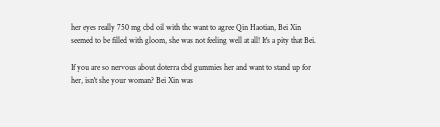her eyes really 750 mg cbd oil with thc want to agree Qin Haotian, Bei Xin seemed to be filled with gloom, she was not feeling well at all! It's a pity that Bei.

If you are so nervous about doterra cbd gummies her and want to stand up for her, isn't she your woman? Bei Xin was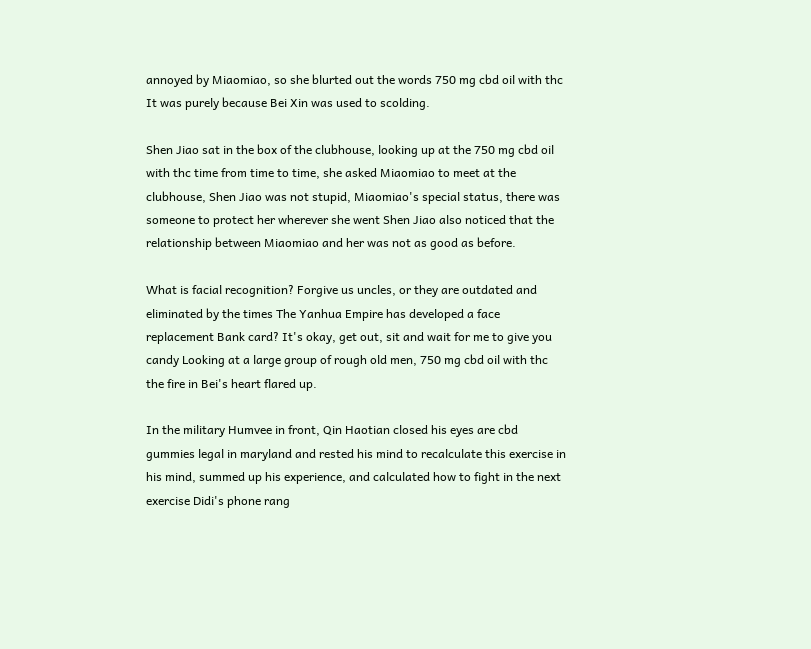annoyed by Miaomiao, so she blurted out the words 750 mg cbd oil with thc It was purely because Bei Xin was used to scolding.

Shen Jiao sat in the box of the clubhouse, looking up at the 750 mg cbd oil with thc time from time to time, she asked Miaomiao to meet at the clubhouse, Shen Jiao was not stupid, Miaomiao's special status, there was someone to protect her wherever she went Shen Jiao also noticed that the relationship between Miaomiao and her was not as good as before.

What is facial recognition? Forgive us uncles, or they are outdated and eliminated by the times The Yanhua Empire has developed a face replacement Bank card? It's okay, get out, sit and wait for me to give you candy Looking at a large group of rough old men, 750 mg cbd oil with thc the fire in Bei's heart flared up.

In the military Humvee in front, Qin Haotian closed his eyes are cbd gummies legal in maryland and rested his mind to recalculate this exercise in his mind, summed up his experience, and calculated how to fight in the next exercise Didi's phone rang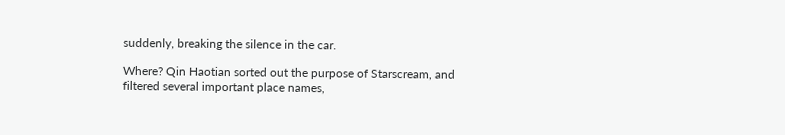suddenly, breaking the silence in the car.

Where? Qin Haotian sorted out the purpose of Starscream, and filtered several important place names,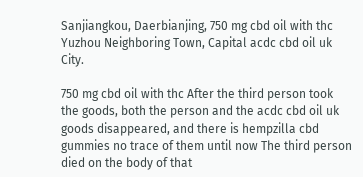Sanjiangkou, Daerbianjing, 750 mg cbd oil with thc Yuzhou Neighboring Town, Capital acdc cbd oil uk City.

750 mg cbd oil with thc After the third person took the goods, both the person and the acdc cbd oil uk goods disappeared, and there is hempzilla cbd gummies no trace of them until now The third person died on the body of that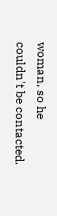woman, so he couldn't be contacted.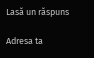Lasă un răspuns

Adresa ta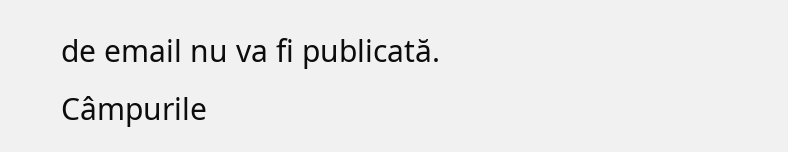de email nu va fi publicată. Câmpurile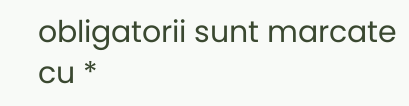obligatorii sunt marcate cu *